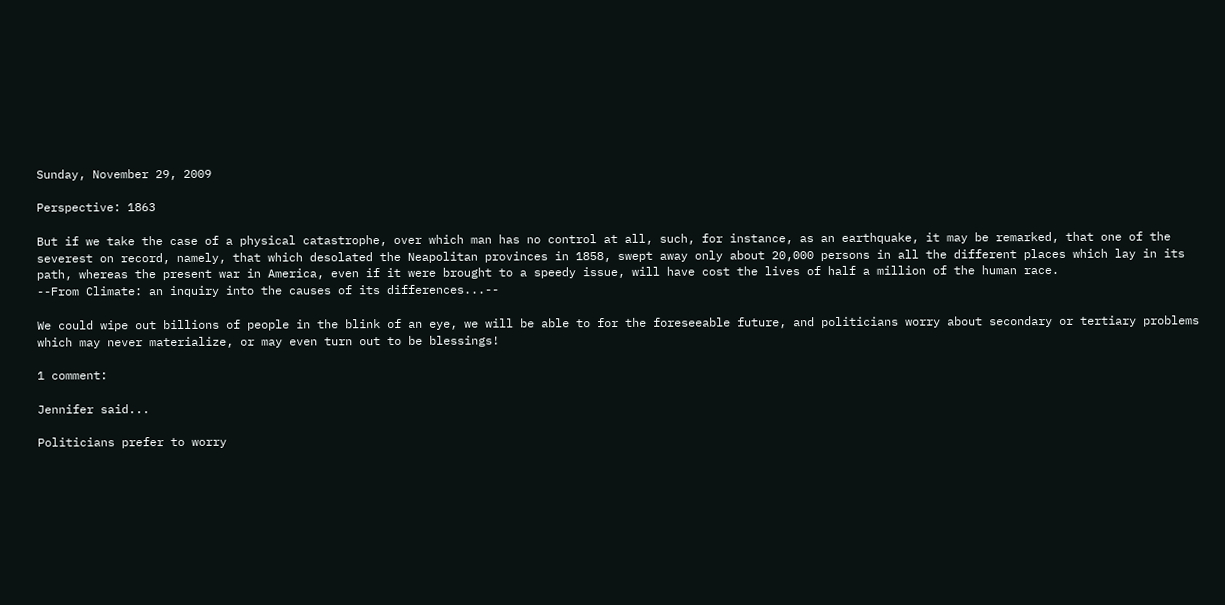Sunday, November 29, 2009

Perspective: 1863

But if we take the case of a physical catastrophe, over which man has no control at all, such, for instance, as an earthquake, it may be remarked, that one of the severest on record, namely, that which desolated the Neapolitan provinces in 1858, swept away only about 20,000 persons in all the different places which lay in its path, whereas the present war in America, even if it were brought to a speedy issue, will have cost the lives of half a million of the human race.
--From Climate: an inquiry into the causes of its differences...--

We could wipe out billions of people in the blink of an eye, we will be able to for the foreseeable future, and politicians worry about secondary or tertiary problems which may never materialize, or may even turn out to be blessings!

1 comment:

Jennifer said...

Politicians prefer to worry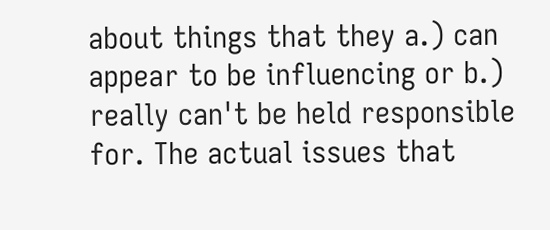about things that they a.) can appear to be influencing or b.) really can't be held responsible for. The actual issues that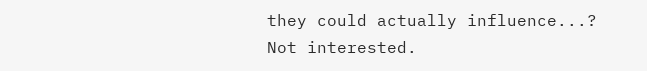they could actually influence...? Not interested.